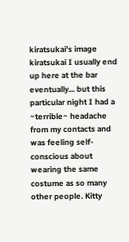kiratsukai's image
kiratsukai I usually end up here at the bar eventually... but this particular night I had a ~terrible~ headache from my contacts and was feeling self-conscious about wearing the same costume as so many other people. Kitty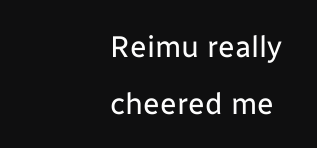Reimu really cheered me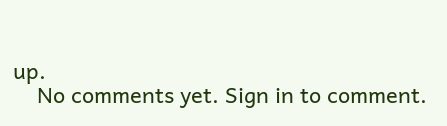up.
    No comments yet. Sign in to comment.